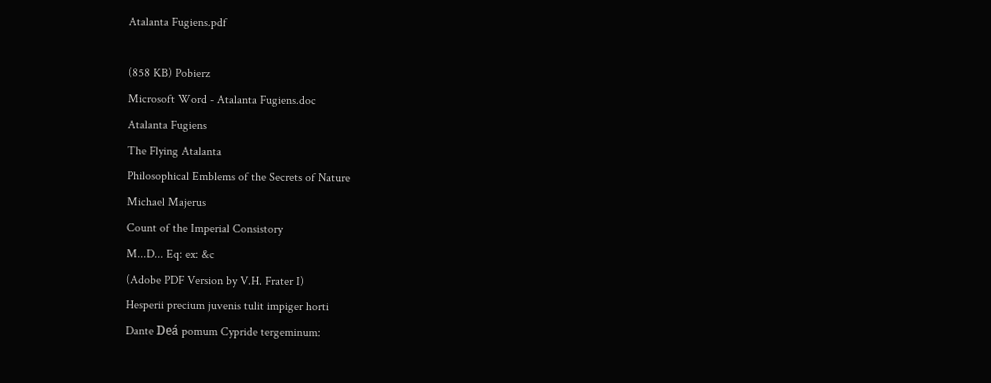Atalanta Fugiens.pdf

(858 KB) Pobierz
Microsoft Word - Atalanta Fugiens.doc
Atalanta Fugiens
The Flying Atalanta
Philosophical Emblems of the Secrets of Nature
Michael Majerus
Count of the Imperial Consistory
M...D... Eq: ex: &c
(Adobe PDF Version by V.H. Frater I)
Hesperii precium juvenis tulit impiger horti
Dante Deá pomum Cypride tergeminum: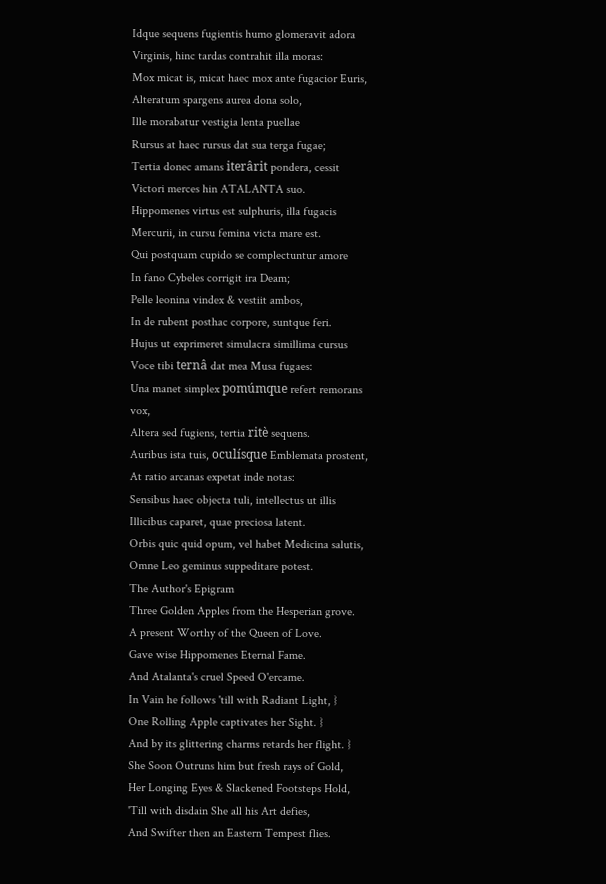Idque sequens fugientis humo glomeravit adora
Virginis, hinc tardas contrahit illa moras:
Mox micat is, micat haec mox ante fugacior Euris,
Alteratum spargens aurea dona solo,
Ille morabatur vestigia lenta puellae
Rursus at haec rursus dat sua terga fugae;
Tertia donec amans iterârit pondera, cessit
Victori merces hin ATALANTA suo.
Hippomenes virtus est sulphuris, illa fugacis
Mercurii, in cursu femina victa mare est.
Qui postquam cupido se complectuntur amore
In fano Cybeles corrigit ira Deam;
Pelle leonina vindex & vestiit ambos,
In de rubent posthac corpore, suntque feri.
Hujus ut exprimeret simulacra simillima cursus
Voce tibi ternâ dat mea Musa fugaes:
Una manet simplex pomúmque refert remorans vox,
Altera sed fugiens, tertia ritè sequens.
Auribus ista tuis, oculísque Emblemata prostent,
At ratio arcanas expetat inde notas:
Sensibus haec objecta tuli, intellectus ut illis
Illicibus caparet, quae preciosa latent.
Orbis quic quid opum, vel habet Medicina salutis,
Omne Leo geminus suppeditare potest.
The Author's Epigram
Three Golden Apples from the Hesperian grove.
A present Worthy of the Queen of Love.
Gave wise Hippomenes Eternal Fame.
And Atalanta's cruel Speed O'ercame.
In Vain he follows 'till with Radiant Light, }
One Rolling Apple captivates her Sight. }
And by its glittering charms retards her flight. }
She Soon Outruns him but fresh rays of Gold,
Her Longing Eyes & Slackened Footsteps Hold,
'Till with disdain She all his Art defies,
And Swifter then an Eastern Tempest flies.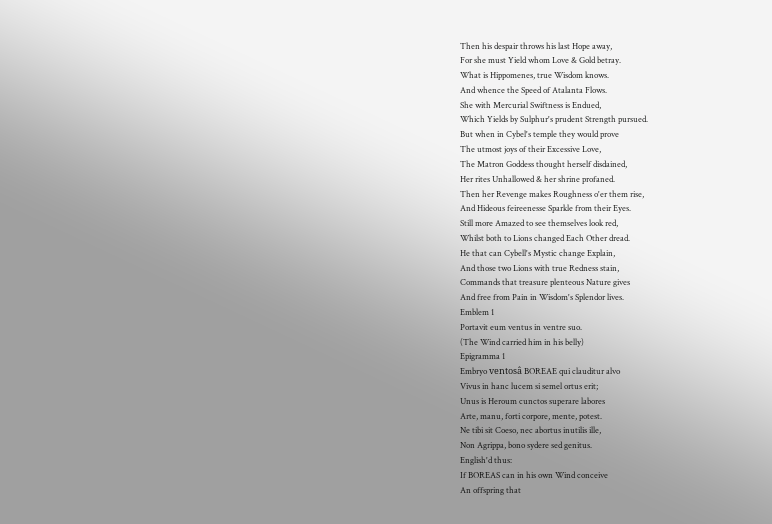Then his despair throws his last Hope away,
For she must Yield whom Love & Gold betray.
What is Hippomenes, true Wisdom knows.
And whence the Speed of Atalanta Flows.
She with Mercurial Swiftness is Endued,
Which Yields by Sulphur's prudent Strength pursued.
But when in Cybel's temple they would prove
The utmost joys of their Excessive Love,
The Matron Goddess thought herself disdained,
Her rites Unhallowed & her shrine profaned.
Then her Revenge makes Roughness o'er them rise,
And Hideous feireenesse Sparkle from their Eyes.
Still more Amazed to see themselves look red,
Whilst both to Lions changed Each Other dread.
He that can Cybell's Mystic change Explain,
And those two Lions with true Redness stain,
Commands that treasure plenteous Nature gives
And free from Pain in Wisdom's Splendor lives.
Emblem 1
Portavit eum ventus in ventre suo.
(The Wind carried him in his belly)
Epigramma 1
Embryo ventosâ BOREAE qui clauditur alvo
Vivus in hanc lucem si semel ortus erit;
Unus is Heroum cunctos superare labores
Arte, manu, forti corpore, mente, potest.
Ne tibi sit Coeso, nec abortus inutilis ille,
Non Agrippa, bono sydere sed genitus.
English'd thus:
If BOREAS can in his own Wind conceive
An offspring that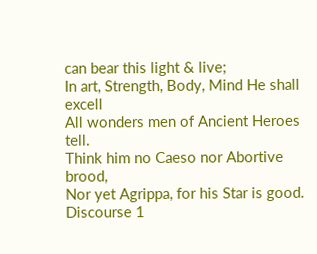can bear this light & live;
In art, Strength, Body, Mind He shall excell
All wonders men of Ancient Heroes tell.
Think him no Caeso nor Abortive brood,
Nor yet Agrippa, for his Star is good.
Discourse 1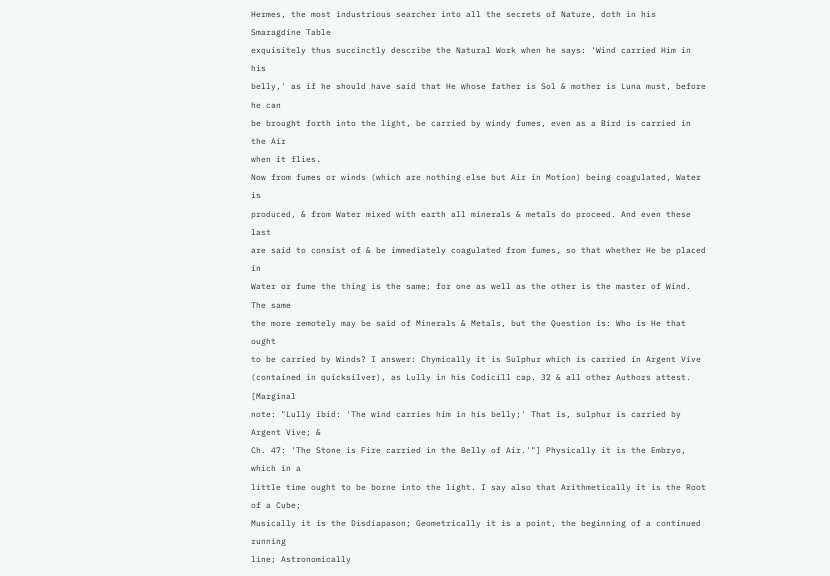Hermes, the most industrious searcher into all the secrets of Nature, doth in his Smaragdine Table
exquisitely thus succinctly describe the Natural Work when he says: 'Wind carried Him in his
belly,' as if he should have said that He whose father is Sol & mother is Luna must, before he can
be brought forth into the light, be carried by windy fumes, even as a Bird is carried in the Air
when it flies.
Now from fumes or winds (which are nothing else but Air in Motion) being coagulated, Water is
produced, & from Water mixed with earth all minerals & metals do proceed. And even these last
are said to consist of & be immediately coagulated from fumes, so that whether He be placed in
Water or fume the thing is the same; for one as well as the other is the master of Wind. The same
the more remotely may be said of Minerals & Metals, but the Question is: Who is He that ought
to be carried by Winds? I answer: Chymically it is Sulphur which is carried in Argent Vive
(contained in quicksilver), as Lully in his Codicill cap. 32 & all other Authors attest. [Marginal
note: "Lully ibid: 'The wind carries him in his belly;' That is, sulphur is carried by Argent Vive; &
Ch. 47: 'The Stone is Fire carried in the Belly of Air.'"] Physically it is the Embryo, which in a
little time ought to be borne into the light. I say also that Arithmetically it is the Root of a Cube;
Musically it is the Disdiapason; Geometrically it is a point, the beginning of a continued running
line; Astronomically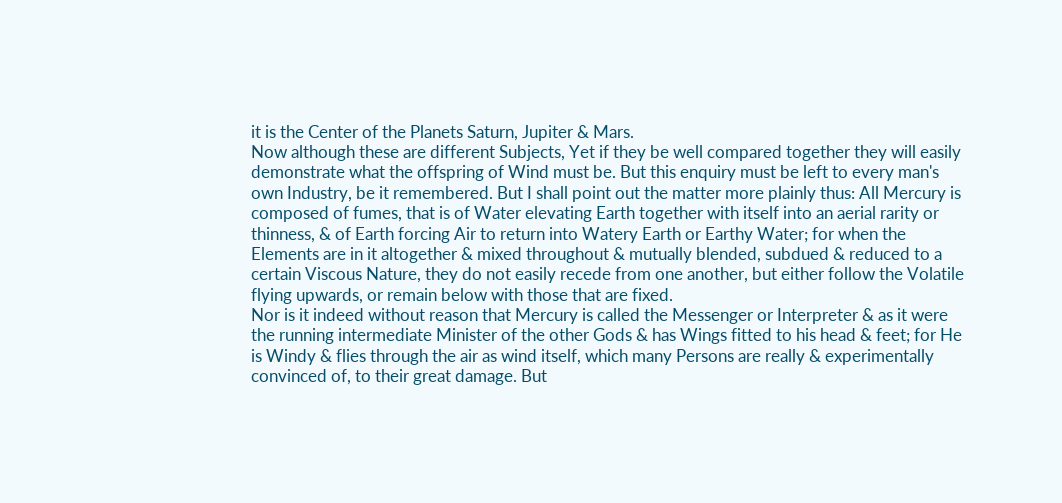it is the Center of the Planets Saturn, Jupiter & Mars.
Now although these are different Subjects, Yet if they be well compared together they will easily
demonstrate what the offspring of Wind must be. But this enquiry must be left to every man's
own Industry, be it remembered. But I shall point out the matter more plainly thus: All Mercury is
composed of fumes, that is of Water elevating Earth together with itself into an aerial rarity or
thinness, & of Earth forcing Air to return into Watery Earth or Earthy Water; for when the
Elements are in it altogether & mixed throughout & mutually blended, subdued & reduced to a
certain Viscous Nature, they do not easily recede from one another, but either follow the Volatile
flying upwards, or remain below with those that are fixed.
Nor is it indeed without reason that Mercury is called the Messenger or Interpreter & as it were
the running intermediate Minister of the other Gods & has Wings fitted to his head & feet; for He
is Windy & flies through the air as wind itself, which many Persons are really & experimentally
convinced of, to their great damage. But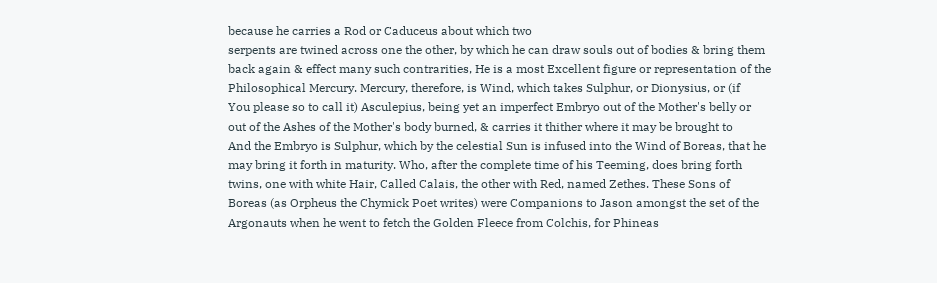because he carries a Rod or Caduceus about which two
serpents are twined across one the other, by which he can draw souls out of bodies & bring them
back again & effect many such contrarities, He is a most Excellent figure or representation of the
Philosophical Mercury. Mercury, therefore, is Wind, which takes Sulphur, or Dionysius, or (if
You please so to call it) Asculepius, being yet an imperfect Embryo out of the Mother's belly or
out of the Ashes of the Mother's body burned, & carries it thither where it may be brought to
And the Embryo is Sulphur, which by the celestial Sun is infused into the Wind of Boreas, that he
may bring it forth in maturity. Who, after the complete time of his Teeming, does bring forth
twins, one with white Hair, Called Calais, the other with Red, named Zethes. These Sons of
Boreas (as Orpheus the Chymick Poet writes) were Companions to Jason amongst the set of the
Argonauts when he went to fetch the Golden Fleece from Colchis, for Phineas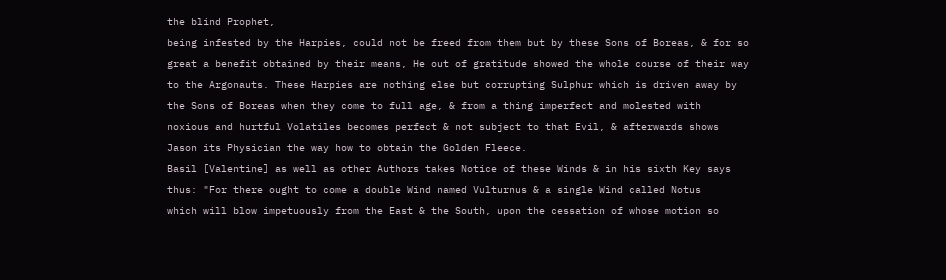the blind Prophet,
being infested by the Harpies, could not be freed from them but by these Sons of Boreas, & for so
great a benefit obtained by their means, He out of gratitude showed the whole course of their way
to the Argonauts. These Harpies are nothing else but corrupting Sulphur which is driven away by
the Sons of Boreas when they come to full age, & from a thing imperfect and molested with
noxious and hurtful Volatiles becomes perfect & not subject to that Evil, & afterwards shows
Jason its Physician the way how to obtain the Golden Fleece.
Basil [Valentine] as well as other Authors takes Notice of these Winds & in his sixth Key says
thus: "For there ought to come a double Wind named Vulturnus & a single Wind called Notus
which will blow impetuously from the East & the South, upon the cessation of whose motion so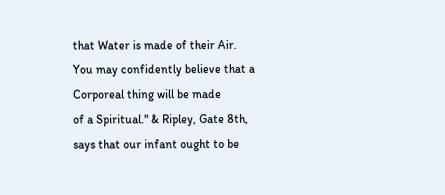that Water is made of their Air. You may confidently believe that a Corporeal thing will be made
of a Spiritual." & Ripley, Gate 8th, says that our infant ought to be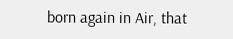born again in Air, that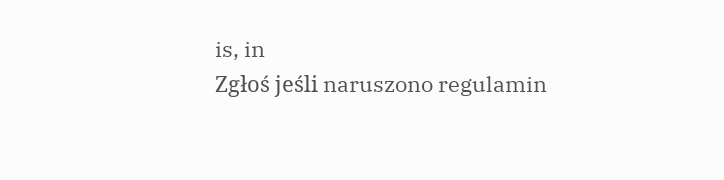is, in
Zgłoś jeśli naruszono regulamin